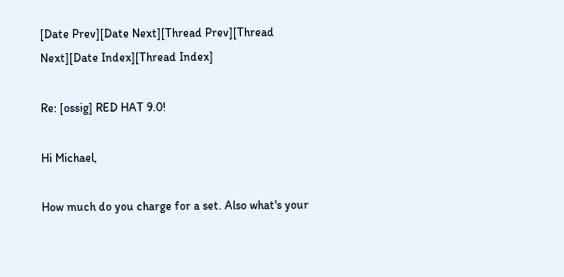[Date Prev][Date Next][Thread Prev][Thread Next][Date Index][Thread Index]

Re: [ossig] RED HAT 9.0!

Hi Michael,

How much do you charge for a set. Also what's your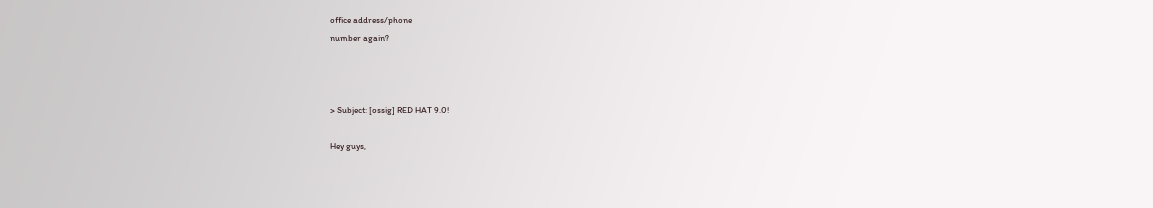office address/phone
number again?



> Subject: [ossig] RED HAT 9.0!

Hey guys,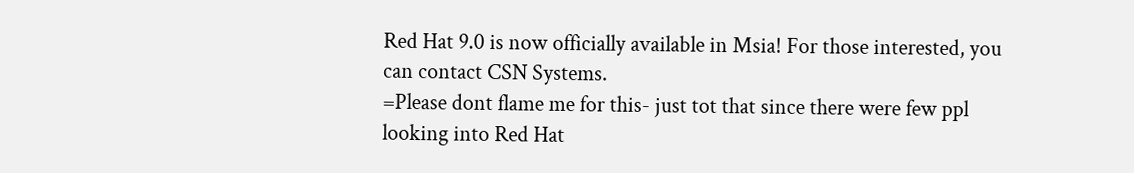Red Hat 9.0 is now officially available in Msia! For those interested, you
can contact CSN Systems.
=Please dont flame me for this- just tot that since there were few ppl
looking into Red Hat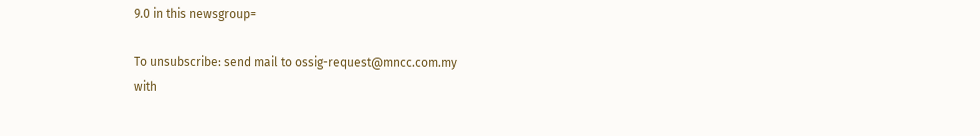9.0 in this newsgroup=

To unsubscribe: send mail to ossig-request@mncc.com.my
with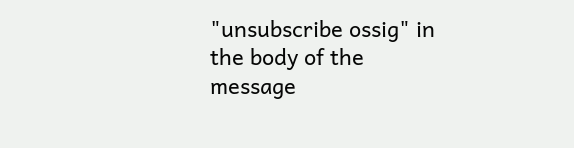"unsubscribe ossig" in the body of the message